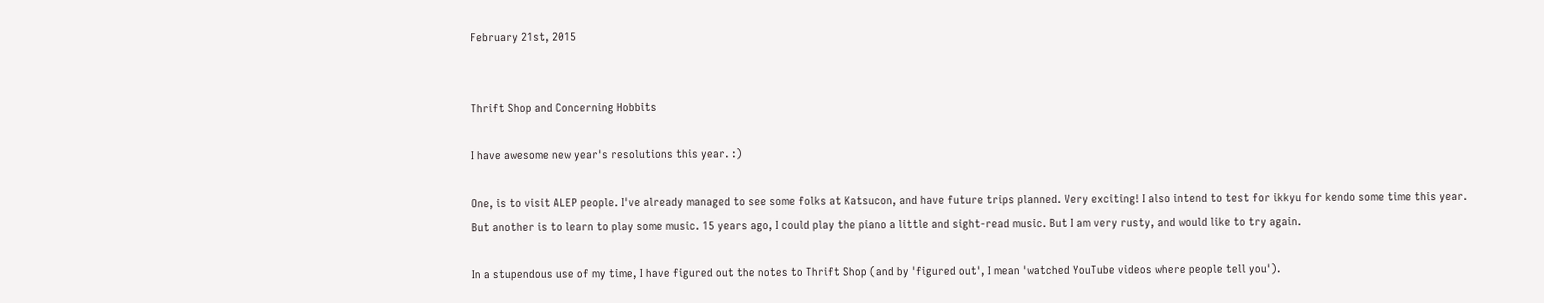February 21st, 2015


Thrift Shop and Concerning Hobbits

I have awesome new year's resolutions this year. :)

One, is to visit ALEP people. I've already managed to see some folks at Katsucon, and have future trips planned. Very exciting! I also intend to test for ikkyu for kendo some time this year.
But another is to learn to play some music. 15 years ago, I could play the piano a little and sight-read music. But I am very rusty, and would like to try again.

In a stupendous use of my time, I have figured out the notes to Thrift Shop (and by 'figured out', I mean 'watched YouTube videos where people tell you').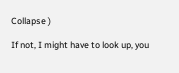Collapse )

If not, I might have to look up, you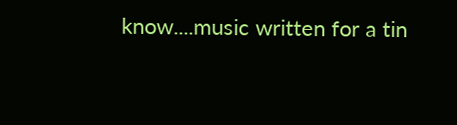know....music written for a tin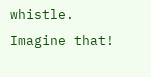whistle. Imagine that!